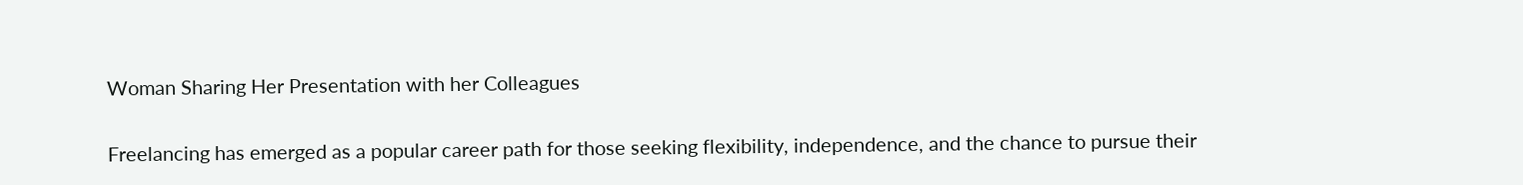Woman Sharing Her Presentation with her Colleagues


Freelancing has emerged as a popular career path for those seeking flexibility, independence, and the chance to pursue their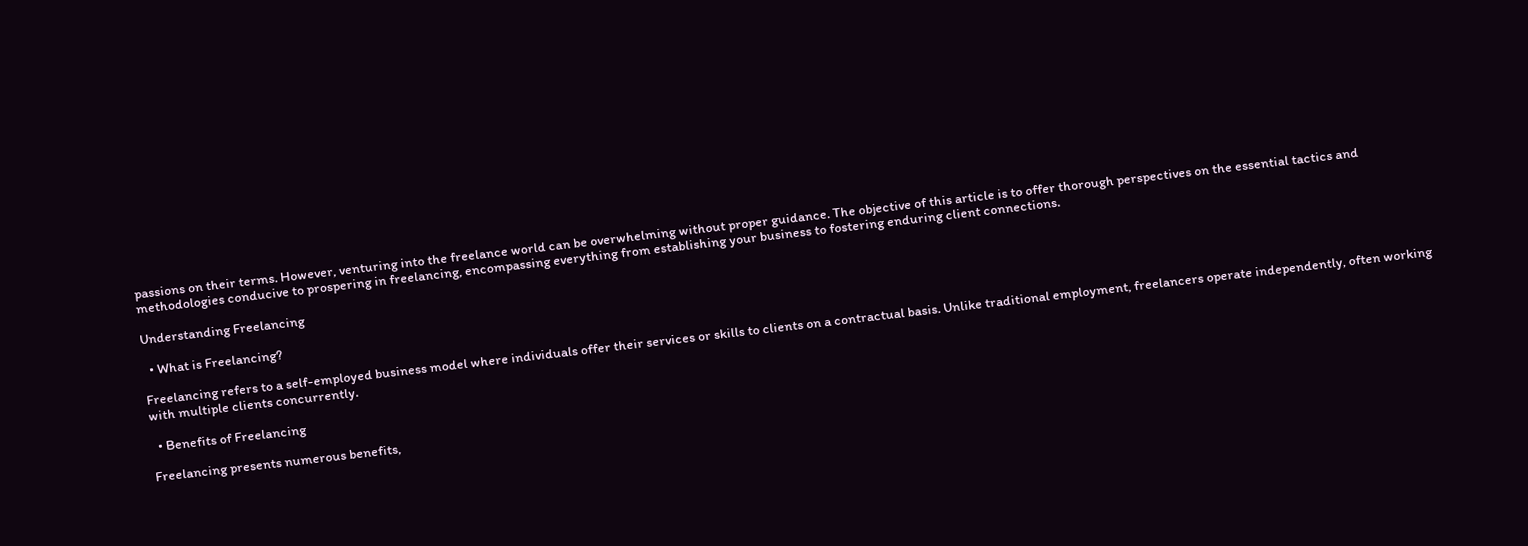passions on their terms. However, venturing into the freelance world can be overwhelming without proper guidance. The objective of this article is to offer thorough perspectives on the essential tactics and methodologies conducive to prospering in freelancing, encompassing everything from establishing your business to fostering enduring client connections.

Understanding Freelancing

  • What is Freelancing?

Freelancing refers to a self-employed business model where individuals offer their services or skills to clients on a contractual basis. Unlike traditional employment, freelancers operate independently, often working with multiple clients concurrently.

  • Benefits of Freelancing

Freelancing presents numerous benefits,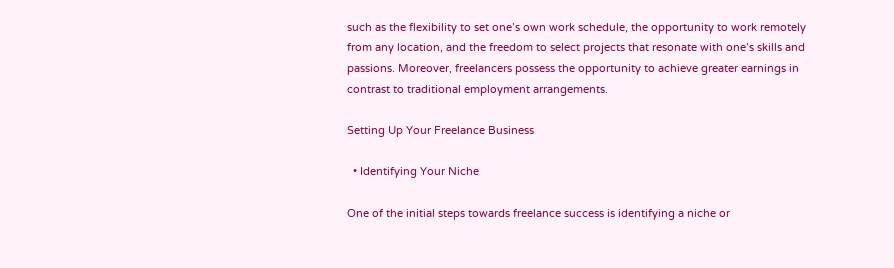such as the flexibility to set one’s own work schedule, the opportunity to work remotely from any location, and the freedom to select projects that resonate with one’s skills and passions. Moreover, freelancers possess the opportunity to achieve greater earnings in contrast to traditional employment arrangements.

Setting Up Your Freelance Business

  • Identifying Your Niche

One of the initial steps towards freelance success is identifying a niche or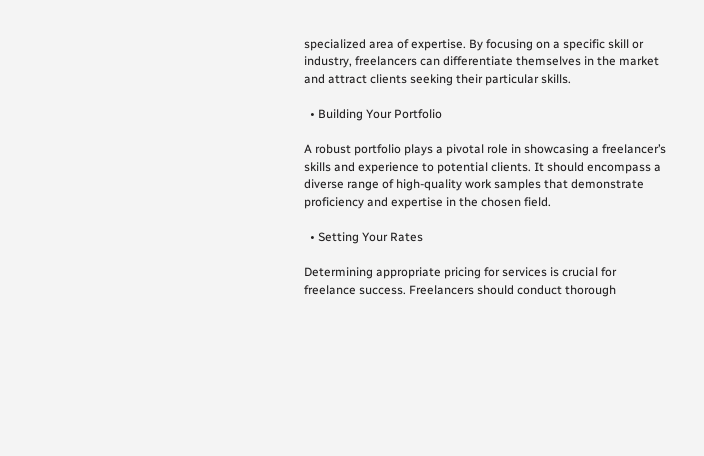specialized area of expertise. By focusing on a specific skill or industry, freelancers can differentiate themselves in the market and attract clients seeking their particular skills.

  • Building Your Portfolio

A robust portfolio plays a pivotal role in showcasing a freelancer’s skills and experience to potential clients. It should encompass a diverse range of high-quality work samples that demonstrate proficiency and expertise in the chosen field.

  • Setting Your Rates

Determining appropriate pricing for services is crucial for freelance success. Freelancers should conduct thorough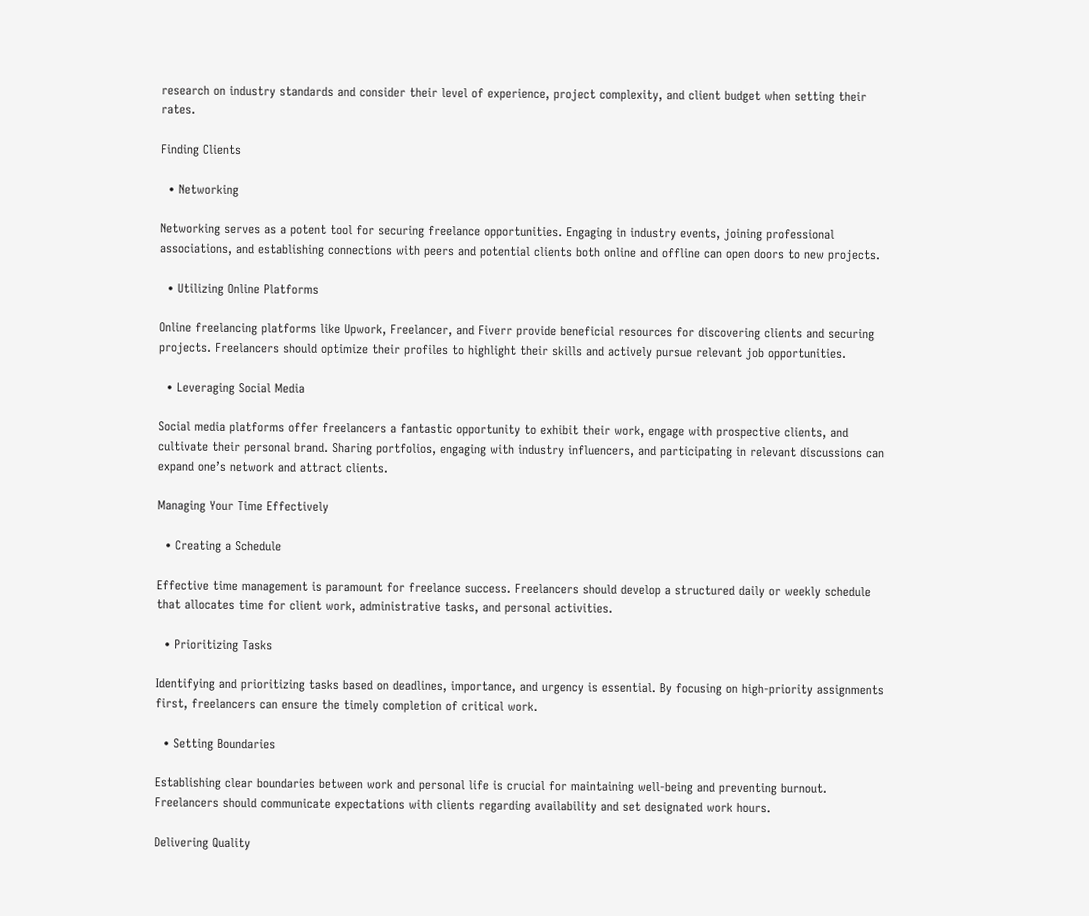research on industry standards and consider their level of experience, project complexity, and client budget when setting their rates.

Finding Clients

  • Networking

Networking serves as a potent tool for securing freelance opportunities. Engaging in industry events, joining professional associations, and establishing connections with peers and potential clients both online and offline can open doors to new projects.

  • Utilizing Online Platforms

Online freelancing platforms like Upwork, Freelancer, and Fiverr provide beneficial resources for discovering clients and securing projects. Freelancers should optimize their profiles to highlight their skills and actively pursue relevant job opportunities.

  • Leveraging Social Media

Social media platforms offer freelancers a fantastic opportunity to exhibit their work, engage with prospective clients, and cultivate their personal brand. Sharing portfolios, engaging with industry influencers, and participating in relevant discussions can expand one’s network and attract clients.

Managing Your Time Effectively

  • Creating a Schedule

Effective time management is paramount for freelance success. Freelancers should develop a structured daily or weekly schedule that allocates time for client work, administrative tasks, and personal activities.

  • Prioritizing Tasks

Identifying and prioritizing tasks based on deadlines, importance, and urgency is essential. By focusing on high-priority assignments first, freelancers can ensure the timely completion of critical work.

  • Setting Boundaries

Establishing clear boundaries between work and personal life is crucial for maintaining well-being and preventing burnout. Freelancers should communicate expectations with clients regarding availability and set designated work hours.

Delivering Quality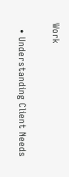Work

  • Understanding Client Needs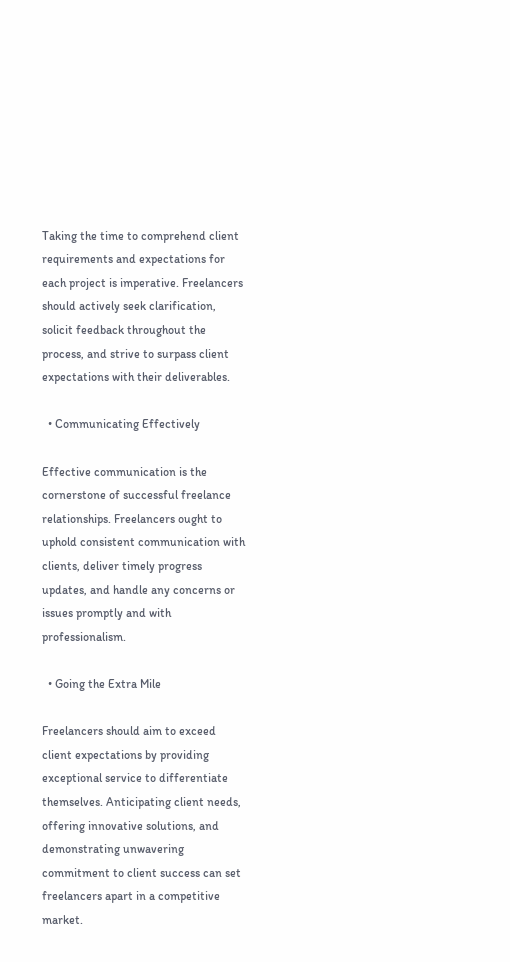Taking the time to comprehend client requirements and expectations for each project is imperative. Freelancers should actively seek clarification, solicit feedback throughout the process, and strive to surpass client expectations with their deliverables.

  • Communicating Effectively

Effective communication is the cornerstone of successful freelance relationships. Freelancers ought to uphold consistent communication with clients, deliver timely progress updates, and handle any concerns or issues promptly and with professionalism.

  • Going the Extra Mile

Freelancers should aim to exceed client expectations by providing exceptional service to differentiate themselves. Anticipating client needs, offering innovative solutions, and demonstrating unwavering commitment to client success can set freelancers apart in a competitive market.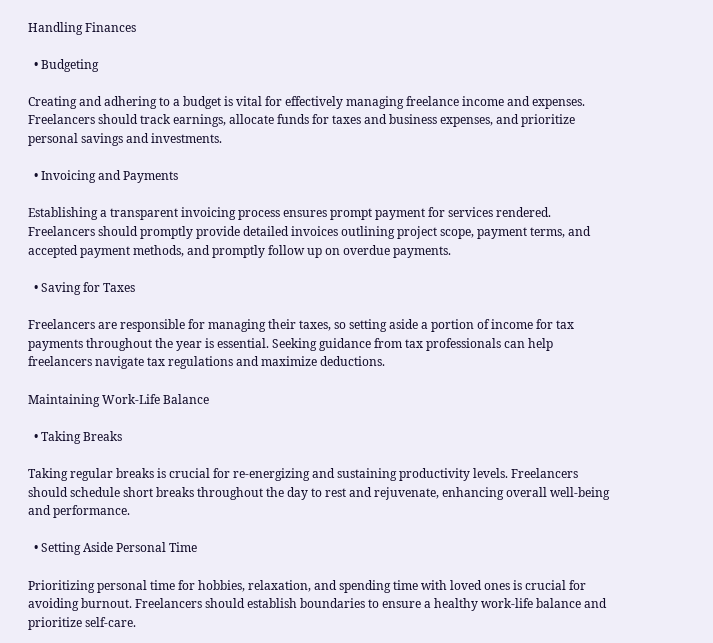Handling Finances

  • Budgeting

Creating and adhering to a budget is vital for effectively managing freelance income and expenses. Freelancers should track earnings, allocate funds for taxes and business expenses, and prioritize personal savings and investments.

  • Invoicing and Payments

Establishing a transparent invoicing process ensures prompt payment for services rendered. Freelancers should promptly provide detailed invoices outlining project scope, payment terms, and accepted payment methods, and promptly follow up on overdue payments.

  • Saving for Taxes

Freelancers are responsible for managing their taxes, so setting aside a portion of income for tax payments throughout the year is essential. Seeking guidance from tax professionals can help freelancers navigate tax regulations and maximize deductions.

Maintaining Work-Life Balance

  • Taking Breaks

Taking regular breaks is crucial for re-energizing and sustaining productivity levels. Freelancers should schedule short breaks throughout the day to rest and rejuvenate, enhancing overall well-being and performance.

  • Setting Aside Personal Time

Prioritizing personal time for hobbies, relaxation, and spending time with loved ones is crucial for avoiding burnout. Freelancers should establish boundaries to ensure a healthy work-life balance and prioritize self-care.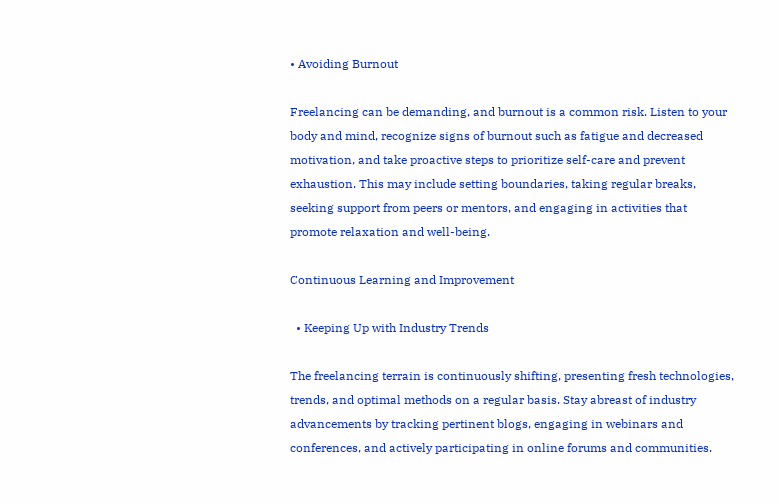• Avoiding Burnout

Freelancing can be demanding, and burnout is a common risk. Listen to your body and mind, recognize signs of burnout such as fatigue and decreased motivation, and take proactive steps to prioritize self-care and prevent exhaustion. This may include setting boundaries, taking regular breaks, seeking support from peers or mentors, and engaging in activities that promote relaxation and well-being.

Continuous Learning and Improvement

  • Keeping Up with Industry Trends

The freelancing terrain is continuously shifting, presenting fresh technologies, trends, and optimal methods on a regular basis. Stay abreast of industry advancements by tracking pertinent blogs, engaging in webinars and conferences, and actively participating in online forums and communities.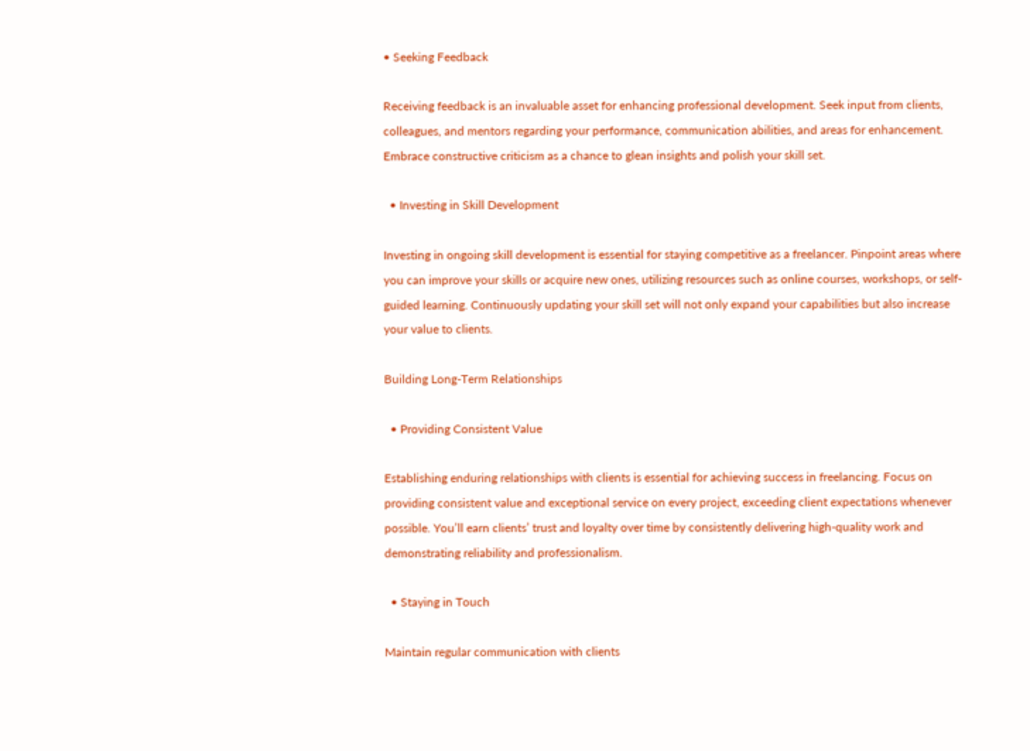• Seeking Feedback

Receiving feedback is an invaluable asset for enhancing professional development. Seek input from clients, colleagues, and mentors regarding your performance, communication abilities, and areas for enhancement. Embrace constructive criticism as a chance to glean insights and polish your skill set.

  • Investing in Skill Development

Investing in ongoing skill development is essential for staying competitive as a freelancer. Pinpoint areas where you can improve your skills or acquire new ones, utilizing resources such as online courses, workshops, or self-guided learning. Continuously updating your skill set will not only expand your capabilities but also increase your value to clients.

Building Long-Term Relationships

  • Providing Consistent Value

Establishing enduring relationships with clients is essential for achieving success in freelancing. Focus on providing consistent value and exceptional service on every project, exceeding client expectations whenever possible. You’ll earn clients’ trust and loyalty over time by consistently delivering high-quality work and demonstrating reliability and professionalism.

  • Staying in Touch

Maintain regular communication with clients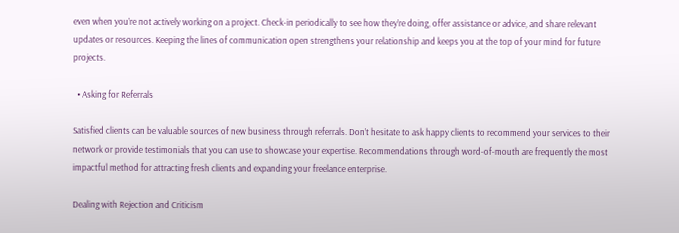even when you’re not actively working on a project. Check-in periodically to see how they’re doing, offer assistance or advice, and share relevant updates or resources. Keeping the lines of communication open strengthens your relationship and keeps you at the top of your mind for future projects.

  • Asking for Referrals

Satisfied clients can be valuable sources of new business through referrals. Don’t hesitate to ask happy clients to recommend your services to their network or provide testimonials that you can use to showcase your expertise. Recommendations through word-of-mouth are frequently the most impactful method for attracting fresh clients and expanding your freelance enterprise.

Dealing with Rejection and Criticism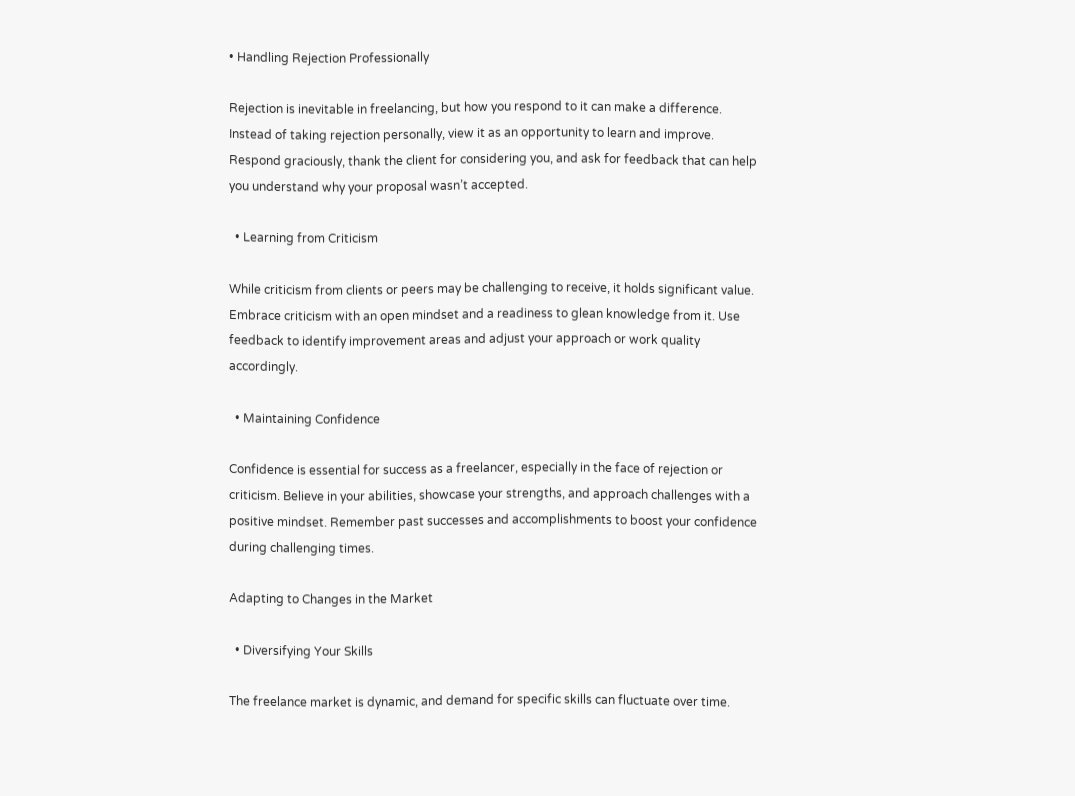• Handling Rejection Professionally

Rejection is inevitable in freelancing, but how you respond to it can make a difference. Instead of taking rejection personally, view it as an opportunity to learn and improve. Respond graciously, thank the client for considering you, and ask for feedback that can help you understand why your proposal wasn’t accepted.

  • Learning from Criticism

While criticism from clients or peers may be challenging to receive, it holds significant value. Embrace criticism with an open mindset and a readiness to glean knowledge from it. Use feedback to identify improvement areas and adjust your approach or work quality accordingly.

  • Maintaining Confidence

Confidence is essential for success as a freelancer, especially in the face of rejection or criticism. Believe in your abilities, showcase your strengths, and approach challenges with a positive mindset. Remember past successes and accomplishments to boost your confidence during challenging times.

Adapting to Changes in the Market

  • Diversifying Your Skills

The freelance market is dynamic, and demand for specific skills can fluctuate over time.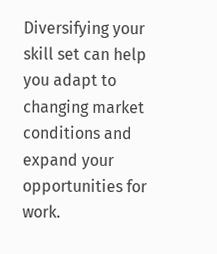Diversifying your skill set can help you adapt to changing market conditions and expand your opportunities for work.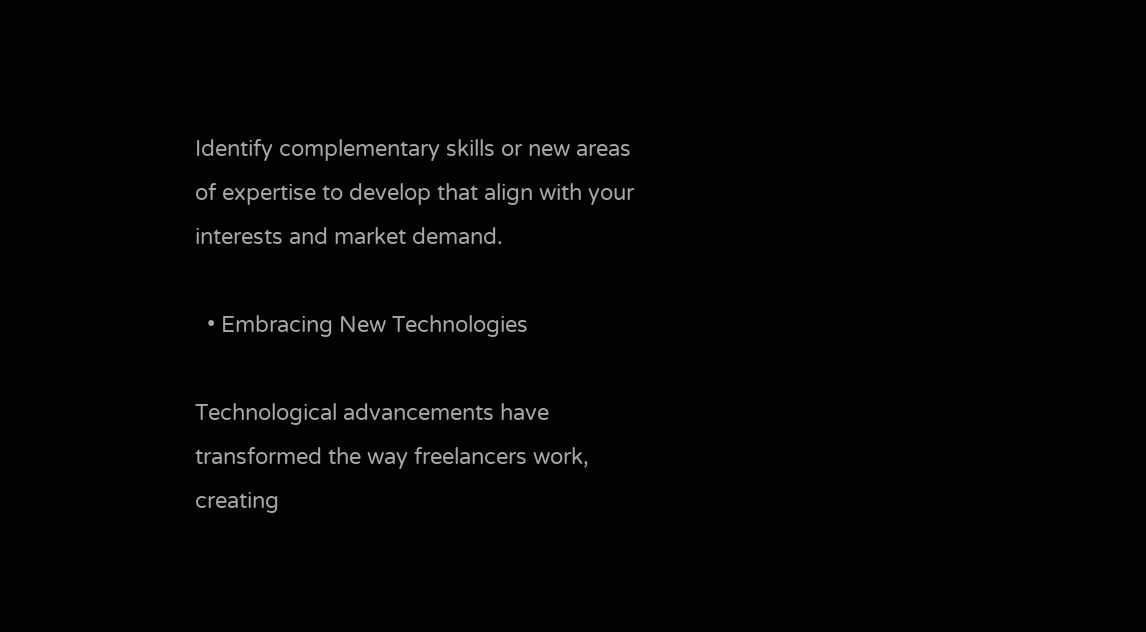Identify complementary skills or new areas of expertise to develop that align with your interests and market demand.

  • Embracing New Technologies

Technological advancements have transformed the way freelancers work, creating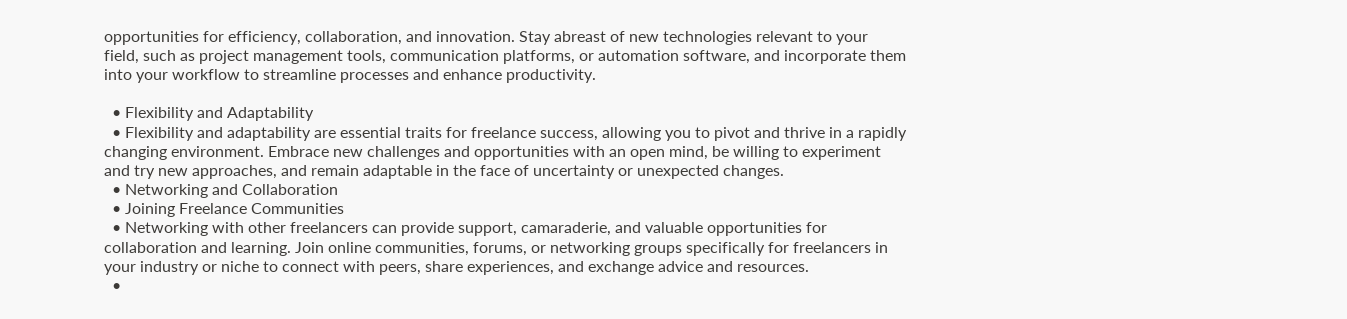opportunities for efficiency, collaboration, and innovation. Stay abreast of new technologies relevant to your field, such as project management tools, communication platforms, or automation software, and incorporate them into your workflow to streamline processes and enhance productivity.

  • Flexibility and Adaptability
  • Flexibility and adaptability are essential traits for freelance success, allowing you to pivot and thrive in a rapidly changing environment. Embrace new challenges and opportunities with an open mind, be willing to experiment and try new approaches, and remain adaptable in the face of uncertainty or unexpected changes.
  • Networking and Collaboration
  • Joining Freelance Communities
  • Networking with other freelancers can provide support, camaraderie, and valuable opportunities for collaboration and learning. Join online communities, forums, or networking groups specifically for freelancers in your industry or niche to connect with peers, share experiences, and exchange advice and resources.
  •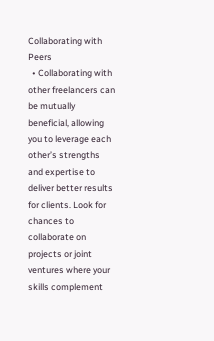Collaborating with Peers
  • Collaborating with other freelancers can be mutually beneficial, allowing you to leverage each other’s strengths and expertise to deliver better results for clients. Look for chances to collaborate on projects or joint ventures where your skills complement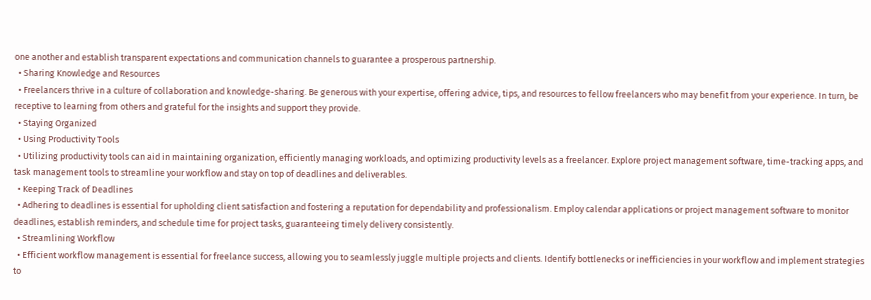one another and establish transparent expectations and communication channels to guarantee a prosperous partnership.
  • Sharing Knowledge and Resources
  • Freelancers thrive in a culture of collaboration and knowledge-sharing. Be generous with your expertise, offering advice, tips, and resources to fellow freelancers who may benefit from your experience. In turn, be receptive to learning from others and grateful for the insights and support they provide.
  • Staying Organized
  • Using Productivity Tools
  • Utilizing productivity tools can aid in maintaining organization, efficiently managing workloads, and optimizing productivity levels as a freelancer. Explore project management software, time-tracking apps, and task management tools to streamline your workflow and stay on top of deadlines and deliverables.
  • Keeping Track of Deadlines
  • Adhering to deadlines is essential for upholding client satisfaction and fostering a reputation for dependability and professionalism. Employ calendar applications or project management software to monitor deadlines, establish reminders, and schedule time for project tasks, guaranteeing timely delivery consistently.
  • Streamlining Workflow
  • Efficient workflow management is essential for freelance success, allowing you to seamlessly juggle multiple projects and clients. Identify bottlenecks or inefficiencies in your workflow and implement strategies to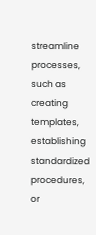streamline processes, such as creating templates, establishing standardized procedures, or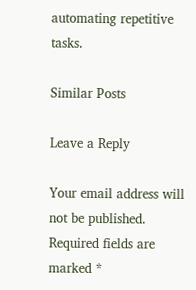automating repetitive tasks.

Similar Posts

Leave a Reply

Your email address will not be published. Required fields are marked *